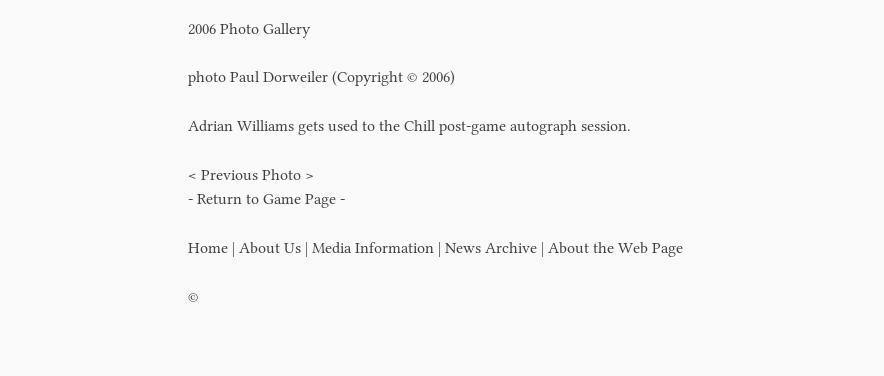2006 Photo Gallery

photo Paul Dorweiler (Copyright © 2006)

Adrian Williams gets used to the Chill post-game autograph session.

< Previous Photo >
- Return to Game Page -

Home | About Us | Media Information | News Archive | About the Web Page

©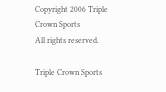Copyright 2006 Triple Crown Sports
All rights reserved.

Triple Crown Sports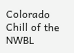Colorado Chill of the NWBL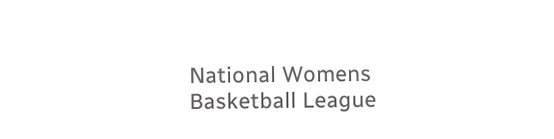National Womens Basketball League